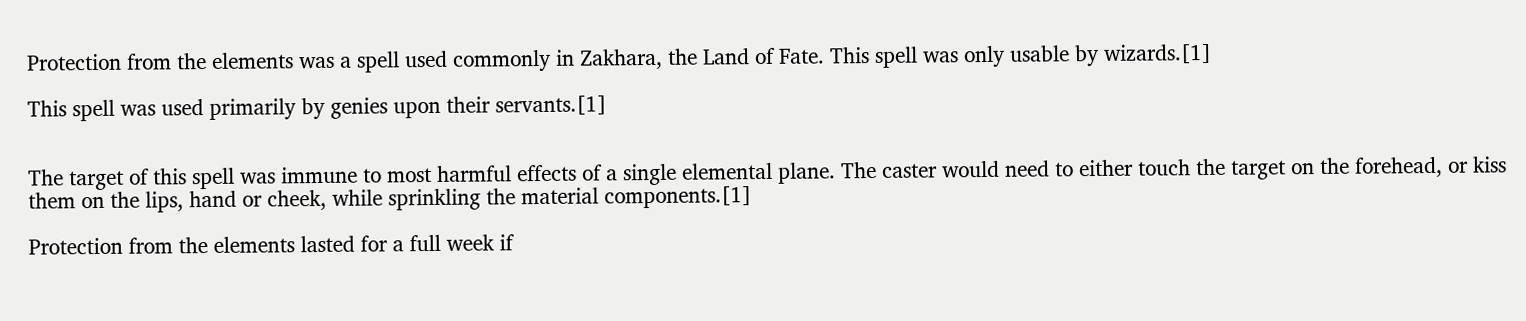Protection from the elements was a spell used commonly in Zakhara, the Land of Fate. This spell was only usable by wizards.[1]

This spell was used primarily by genies upon their servants.[1]


The target of this spell was immune to most harmful effects of a single elemental plane. The caster would need to either touch the target on the forehead, or kiss them on the lips, hand or cheek, while sprinkling the material components.[1]

Protection from the elements lasted for a full week if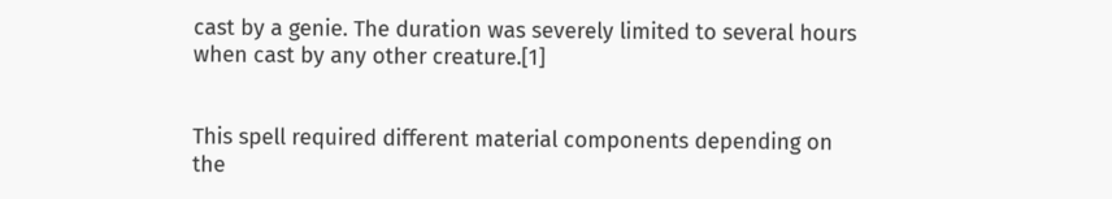cast by a genie. The duration was severely limited to several hours when cast by any other creature.[1]


This spell required different material components depending on the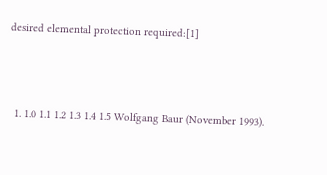desired elemental protection required:[1]



  1. 1.0 1.1 1.2 1.3 1.4 1.5 Wolfgang Baur (November 1993).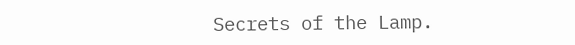Secrets of the Lamp.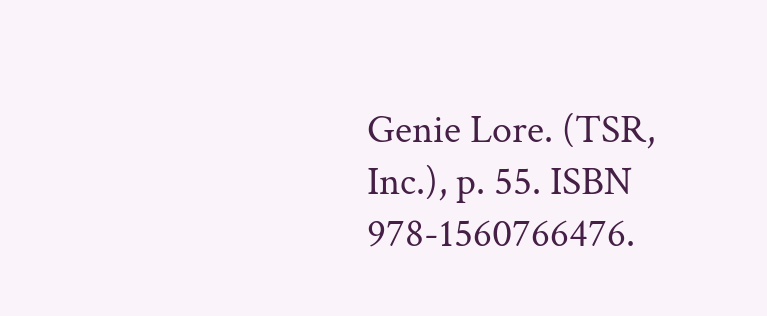Genie Lore. (TSR, Inc.), p. 55. ISBN 978-1560766476.